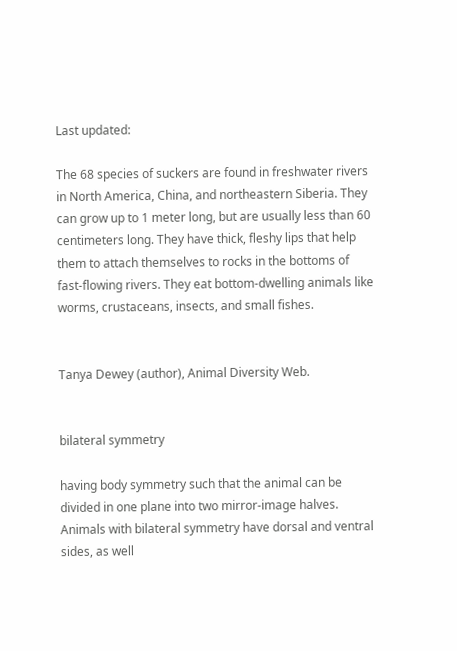Last updated:

The 68 species of suckers are found in freshwater rivers in North America, China, and northeastern Siberia. They can grow up to 1 meter long, but are usually less than 60 centimeters long. They have thick, fleshy lips that help them to attach themselves to rocks in the bottoms of fast-flowing rivers. They eat bottom-dwelling animals like worms, crustaceans, insects, and small fishes.


Tanya Dewey (author), Animal Diversity Web.


bilateral symmetry

having body symmetry such that the animal can be divided in one plane into two mirror-image halves. Animals with bilateral symmetry have dorsal and ventral sides, as well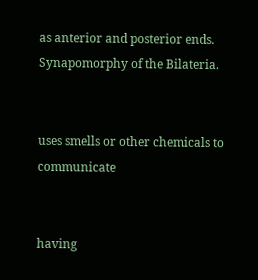as anterior and posterior ends. Synapomorphy of the Bilateria.


uses smells or other chemicals to communicate


having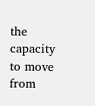the capacity to move from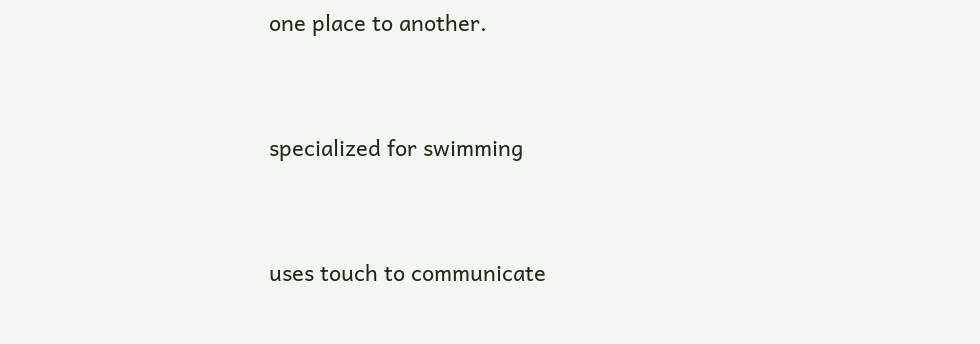one place to another.


specialized for swimming


uses touch to communicate